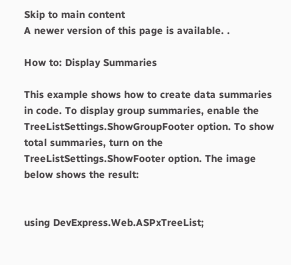Skip to main content
A newer version of this page is available. .

How to: Display Summaries

This example shows how to create data summaries in code. To display group summaries, enable the TreeListSettings.ShowGroupFooter option. To show total summaries, turn on the TreeListSettings.ShowFooter option. The image below shows the result:


using DevExpress.Web.ASPxTreeList;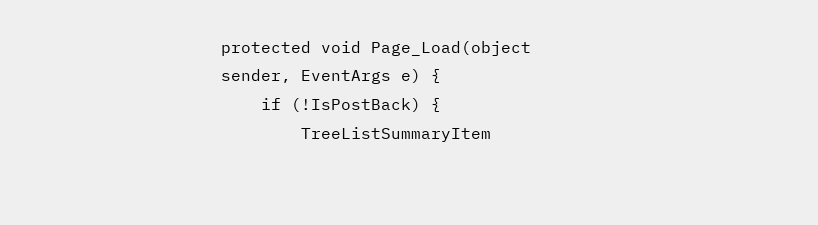protected void Page_Load(object sender, EventArgs e) {
    if (!IsPostBack) {
        TreeListSummaryItem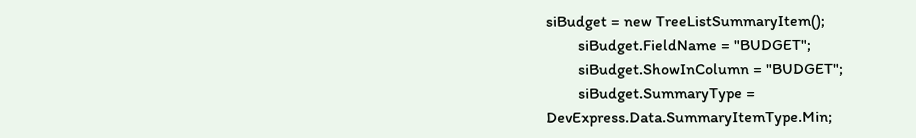siBudget = new TreeListSummaryItem();
        siBudget.FieldName = "BUDGET";
        siBudget.ShowInColumn = "BUDGET";
        siBudget.SummaryType = DevExpress.Data.SummaryItemType.Min;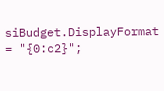siBudget.DisplayFormat = "{0:c2}";